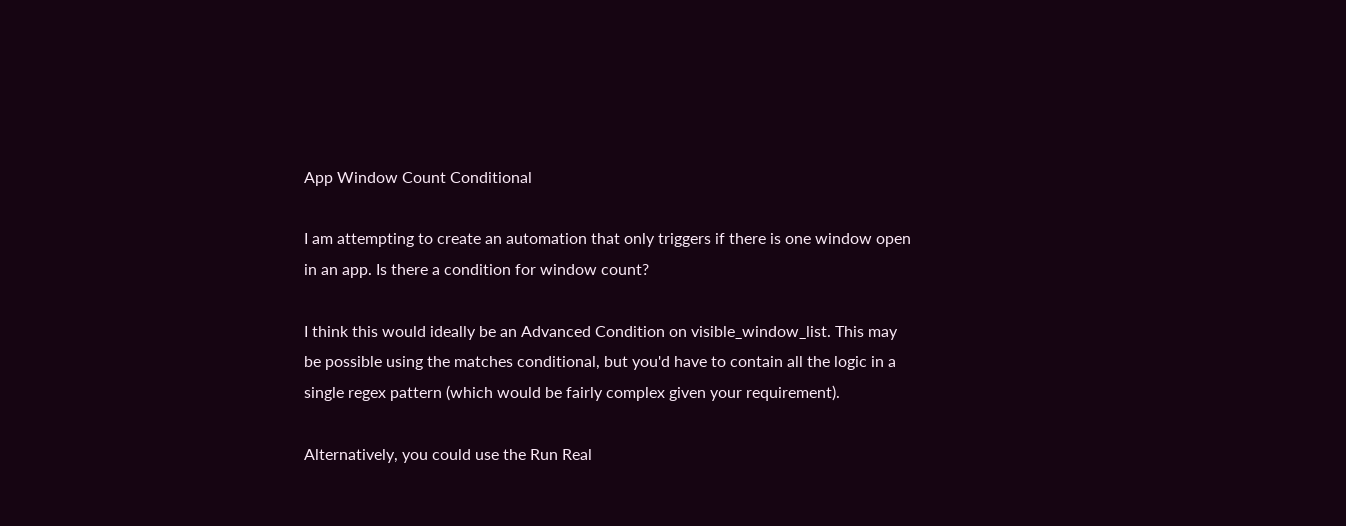App Window Count Conditional

I am attempting to create an automation that only triggers if there is one window open in an app. Is there a condition for window count?

I think this would ideally be an Advanced Condition on visible_window_list. This may be possible using the matches conditional, but you'd have to contain all the logic in a single regex pattern (which would be fairly complex given your requirement).

Alternatively, you could use the Run Real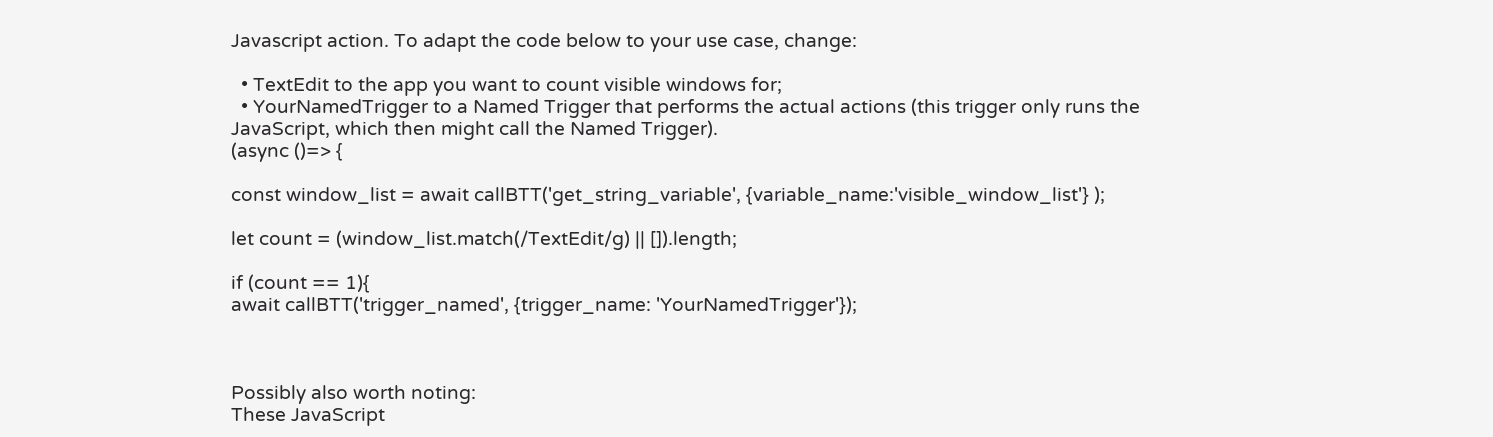Javascript action. To adapt the code below to your use case, change:

  • TextEdit to the app you want to count visible windows for;
  • YourNamedTrigger to a Named Trigger that performs the actual actions (this trigger only runs the JavaScript, which then might call the Named Trigger).
(async ()=> {

const window_list = await callBTT('get_string_variable', {variable_name:'visible_window_list'} );

let count = (window_list.match(/TextEdit/g) || []).length;

if (count == 1){
await callBTT('trigger_named', {trigger_name: 'YourNamedTrigger'});



Possibly also worth noting:
These JavaScript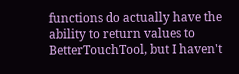functions do actually have the ability to return values to BetterTouchTool, but I haven't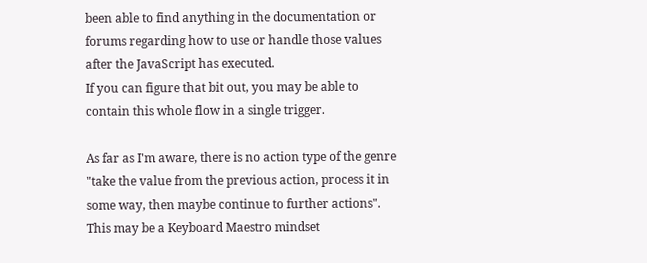been able to find anything in the documentation or forums regarding how to use or handle those values after the JavaScript has executed.
If you can figure that bit out, you may be able to contain this whole flow in a single trigger.

As far as I'm aware, there is no action type of the genre "take the value from the previous action, process it in some way, then maybe continue to further actions". This may be a Keyboard Maestro mindset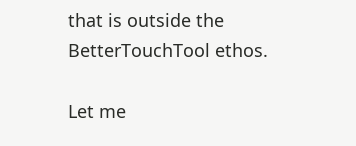that is outside the BetterTouchTool ethos.

Let me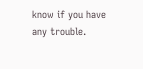know if you have any trouble.